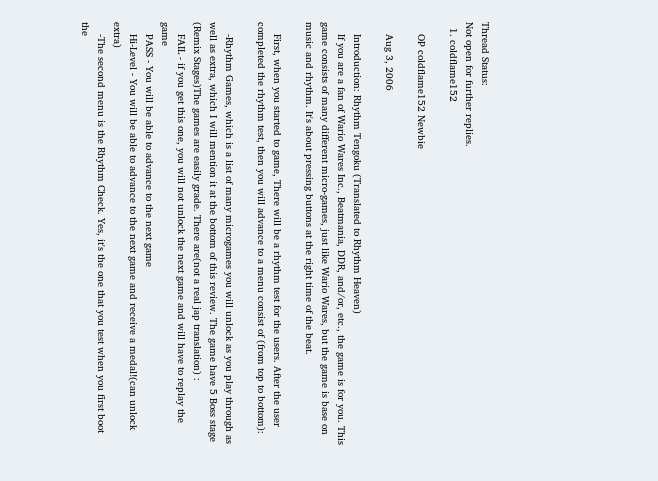Thread Status:
Not open for further replies.
  1. coldflame152

    OP coldflame152 Newbie

    Aug 3, 2006

    Introduction: Rhythm Tengoku (Translated to Rhythm Heaven)
    If you are a fan of Wario Wares Inc., Beatmania, DDR, and/or, etc., the game is for you. This game consists of many different micro-games, just like Wario Wares, but the game is base on music and rhythm. It's about pressing buttons at the right time of the beat.

    First, when you started to game, There will be a rhythm test for the users. After the user completed the rhythm test, then you will advance to a menu consist of (from top to bottom):

    -Rhythm Games, which is a list of many microgames you will unlock as you play through as well as extra, which I will mention it at the bottom of this review. The game have 5 Boss stage (Remix Stages)The games are easily grade. There are(not a real jap translation) :
    FAIL - if you get this one, you will not unlock the next game and will have to replay the game
    PASS - You will be able to advance to the next game
    Hi-Level - You will be able to advance to the next game and receive a medal!(can unlock extra)
    -The second menu is the Rhythm Check. Yes, it's the one that you test when you first boot the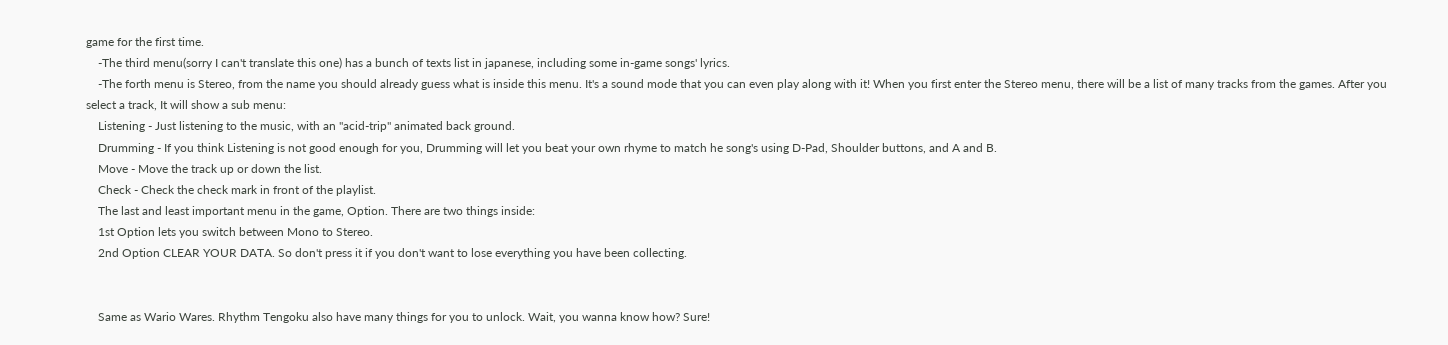game for the first time.
    -The third menu(sorry I can't translate this one) has a bunch of texts list in japanese, including some in-game songs' lyrics.
    -The forth menu is Stereo, from the name you should already guess what is inside this menu. It's a sound mode that you can even play along with it! When you first enter the Stereo menu, there will be a list of many tracks from the games. After you select a track, It will show a sub menu:
    Listening - Just listening to the music, with an "acid-trip" animated back ground.
    Drumming - If you think Listening is not good enough for you, Drumming will let you beat your own rhyme to match he song's using D-Pad, Shoulder buttons, and A and B.
    Move - Move the track up or down the list.
    Check - Check the check mark in front of the playlist.
    The last and least important menu in the game, Option. There are two things inside:
    1st Option lets you switch between Mono to Stereo.
    2nd Option CLEAR YOUR DATA. So don't press it if you don't want to lose everything you have been collecting.


    Same as Wario Wares. Rhythm Tengoku also have many things for you to unlock. Wait, you wanna know how? Sure!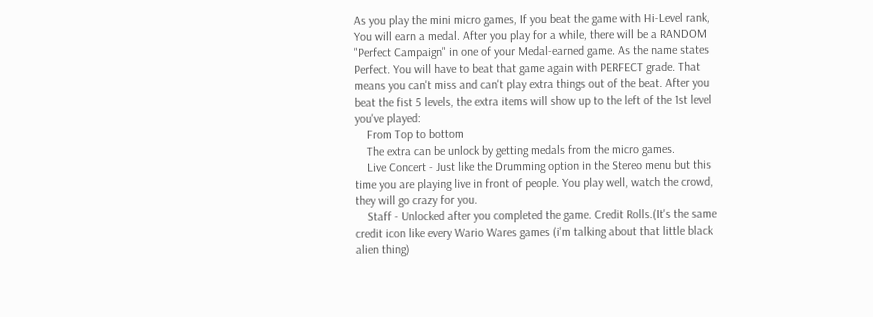As you play the mini micro games, If you beat the game with Hi-Level rank, You will earn a medal. After you play for a while, there will be a RANDOM "Perfect Campaign" in one of your Medal-earned game. As the name states Perfect. You will have to beat that game again with PERFECT grade. That means you can't miss and can't play extra things out of the beat. After you beat the fist 5 levels, the extra items will show up to the left of the 1st level you've played:
    From Top to bottom
    The extra can be unlock by getting medals from the micro games.
    Live Concert - Just like the Drumming option in the Stereo menu but this time you are playing live in front of people. You play well, watch the crowd, they will go crazy for you.
    Staff - Unlocked after you completed the game. Credit Rolls.(It's the same credit icon like every Wario Wares games (i'm talking about that little black alien thing)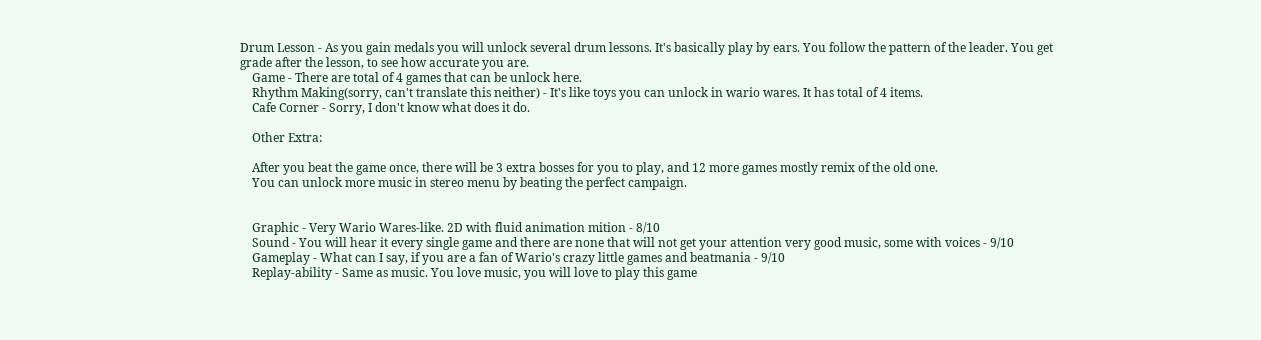Drum Lesson - As you gain medals you will unlock several drum lessons. It's basically play by ears. You follow the pattern of the leader. You get grade after the lesson, to see how accurate you are.
    Game - There are total of 4 games that can be unlock here.
    Rhythm Making(sorry, can't translate this neither) - It's like toys you can unlock in wario wares. It has total of 4 items.
    Cafe Corner - Sorry, I don't know what does it do.

    Other Extra:

    After you beat the game once, there will be 3 extra bosses for you to play, and 12 more games mostly remix of the old one.
    You can unlock more music in stereo menu by beating the perfect campaign.


    Graphic - Very Wario Wares-like. 2D with fluid animation mition - 8/10
    Sound - You will hear it every single game and there are none that will not get your attention very good music, some with voices - 9/10
    Gameplay - What can I say, if you are a fan of Wario's crazy little games and beatmania - 9/10
    Replay-ability - Same as music. You love music, you will love to play this game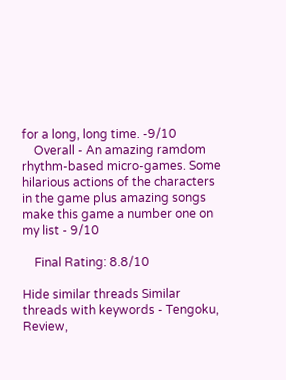for a long, long time. -9/10
    Overall - An amazing ramdom rhythm-based micro-games. Some hilarious actions of the characters in the game plus amazing songs make this game a number one on my list - 9/10

    Final Rating: 8.8/10

Hide similar threads Similar threads with keywords - Tengoku, Review,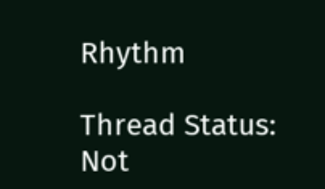Rhythm

Thread Status:
Not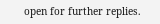open for further replies.